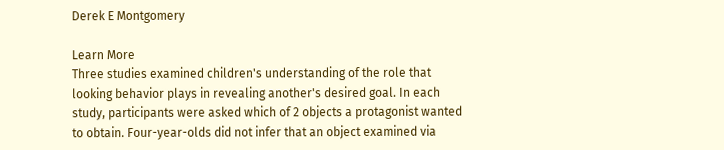Derek E Montgomery

Learn More
Three studies examined children's understanding of the role that looking behavior plays in revealing another's desired goal. In each study, participants were asked which of 2 objects a protagonist wanted to obtain. Four-year-olds did not infer that an object examined via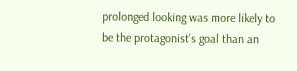prolonged looking was more likely to be the protagonist's goal than an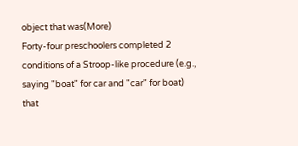object that was(More)
Forty-four preschoolers completed 2 conditions of a Stroop-like procedure (e.g., saying "boat" for car and "car" for boat) that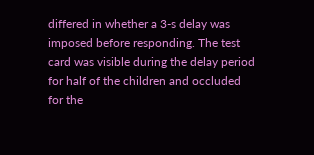differed in whether a 3-s delay was imposed before responding. The test card was visible during the delay period for half of the children and occluded for the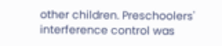other children. Preschoolers' interference control was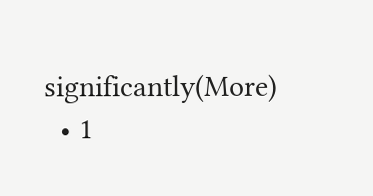significantly(More)
  • 1